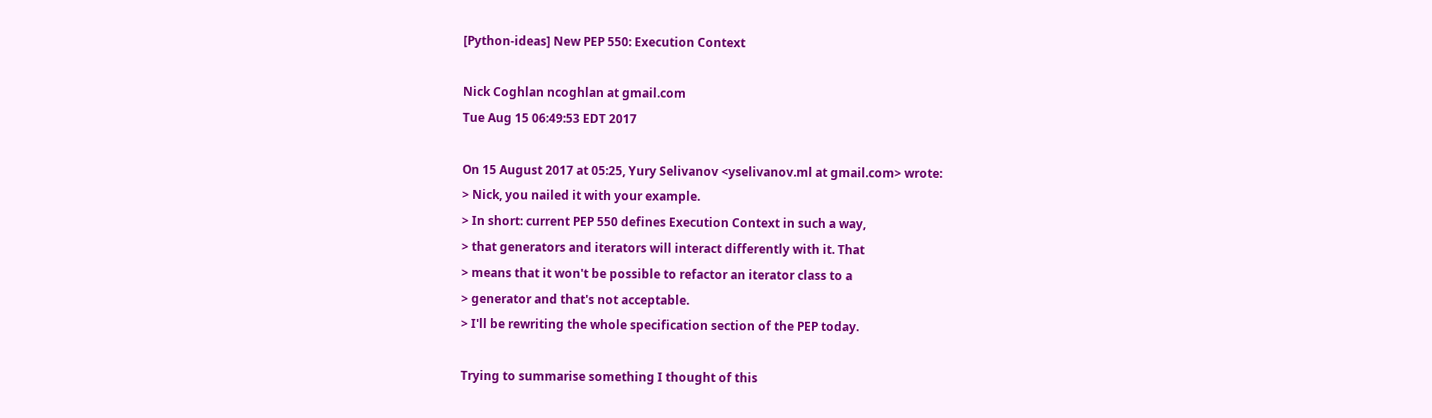[Python-ideas] New PEP 550: Execution Context

Nick Coghlan ncoghlan at gmail.com
Tue Aug 15 06:49:53 EDT 2017

On 15 August 2017 at 05:25, Yury Selivanov <yselivanov.ml at gmail.com> wrote:
> Nick, you nailed it with your example.
> In short: current PEP 550 defines Execution Context in such a way,
> that generators and iterators will interact differently with it. That
> means that it won't be possible to refactor an iterator class to a
> generator and that's not acceptable.
> I'll be rewriting the whole specification section of the PEP today.

Trying to summarise something I thought of this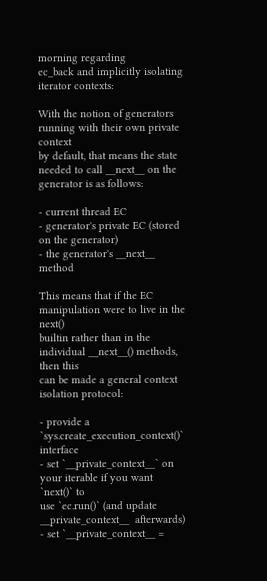morning regarding
ec_back and implicitly isolating iterator contexts:

With the notion of generators running with their own private context
by default, that means the state needed to call __next__ on the
generator is as follows:

- current thread EC
- generator's private EC (stored on the generator)
- the generator's __next__ method

This means that if the EC manipulation were to live in the next()
builtin rather than in the individual __next__() methods, then this
can be made a general context isolation protocol:

- provide a `sys.create_execution_context()` interface
- set `__private_context__` on your iterable if you want `next()` to
use `ec.run()` (and update __private_context__  afterwards)
- set `__private_context__ =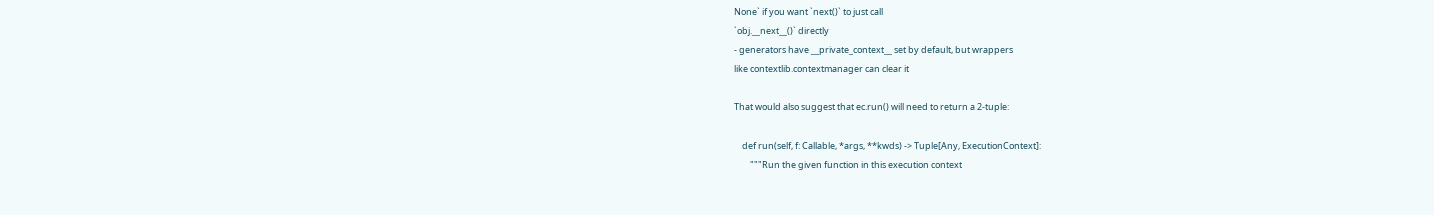None` if you want `next()` to just call
`obj.__next__()` directly
- generators have __private_context__ set by default, but wrappers
like contextlib.contextmanager can clear it

That would also suggest that ec.run() will need to return a 2-tuple:

    def run(self, f: Callable, *args, **kwds) -> Tuple[Any, ExecutionContext]:
        """Run the given function in this execution context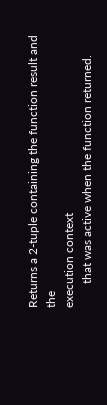Returns a 2-tuple containing the function result and the
execution context
        that was active when the function returned.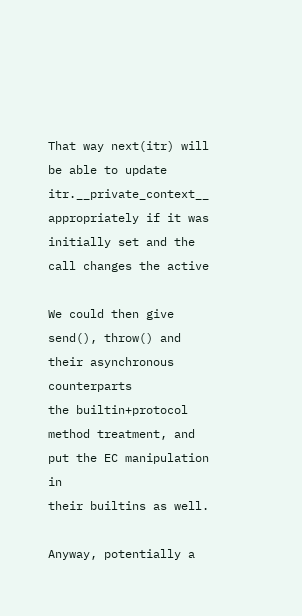That way next(itr) will be able to update itr.__private_context__
appropriately if it was initially set and the call changes the active

We could then give send(), throw() and their asynchronous counterparts
the builtin+protocol method treatment, and put the EC manipulation in
their builtins as well.

Anyway, potentially a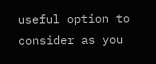useful option to consider as you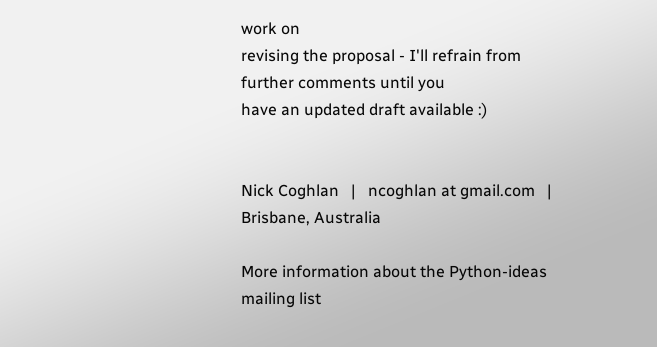work on
revising the proposal - I'll refrain from further comments until you
have an updated draft available :)


Nick Coghlan   |   ncoghlan at gmail.com   |   Brisbane, Australia

More information about the Python-ideas mailing list